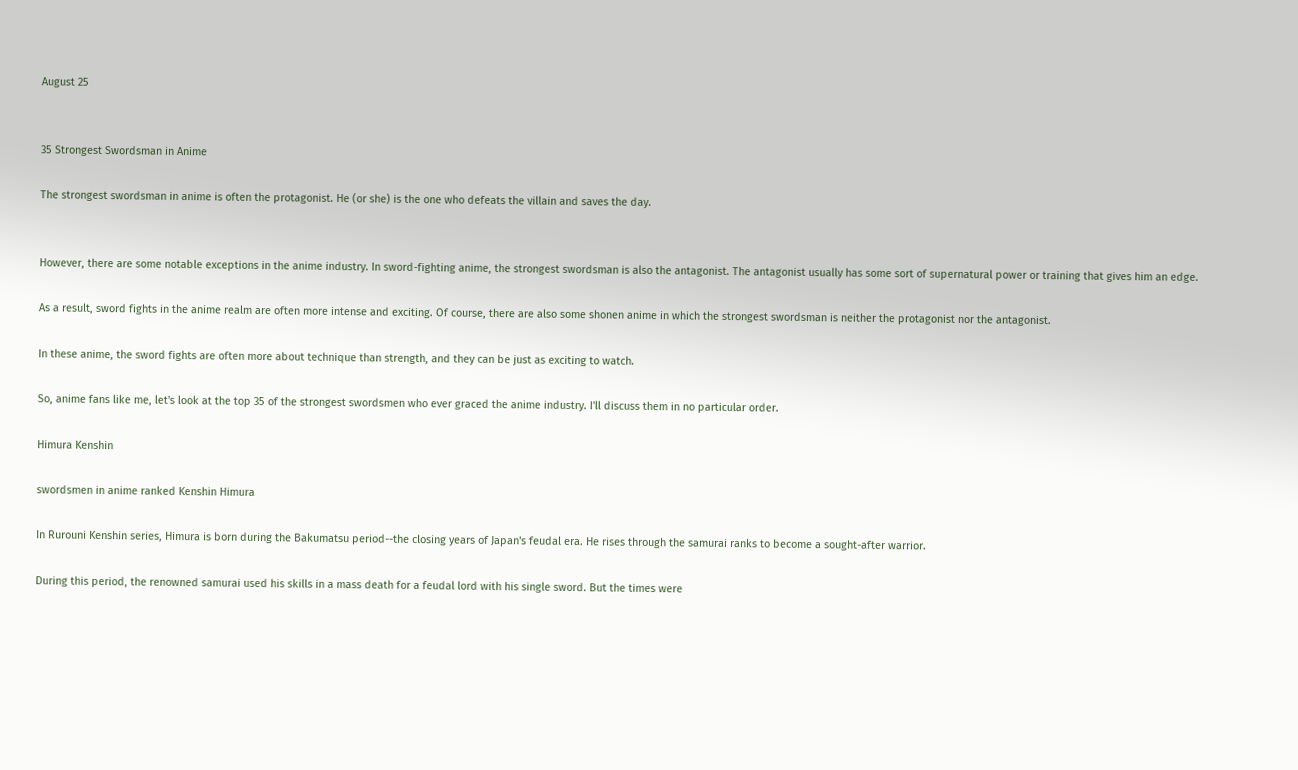August 25


35 Strongest Swordsman in Anime

The strongest swordsman in anime is often the protagonist. He (or she) is the one who defeats the villain and saves the day.


However, there are some notable exceptions in the anime industry. In sword-fighting anime, the strongest swordsman is also the antagonist. The antagonist usually has some sort of supernatural power or training that gives him an edge.

As a result, sword fights in the anime realm are often more intense and exciting. Of course, there are also some shonen anime in which the strongest swordsman is neither the protagonist nor the antagonist.

In these anime, the sword fights are often more about technique than strength, and they can be just as exciting to watch.

So, anime fans like me, let's look at the top 35 of the strongest swordsmen who ever graced the anime industry. I'll discuss them in no particular order.

Himura Kenshin

swordsmen in anime ranked Kenshin Himura

In Rurouni Kenshin series, Himura is born during the Bakumatsu period--the closing years of Japan's feudal era. He rises through the samurai ranks to become a sought-after warrior.

During this period, the renowned samurai used his skills in a mass death for a feudal lord with his single sword. But the times were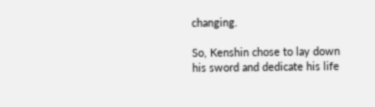changing.

So, Kenshin chose to lay down his sword and dedicate his life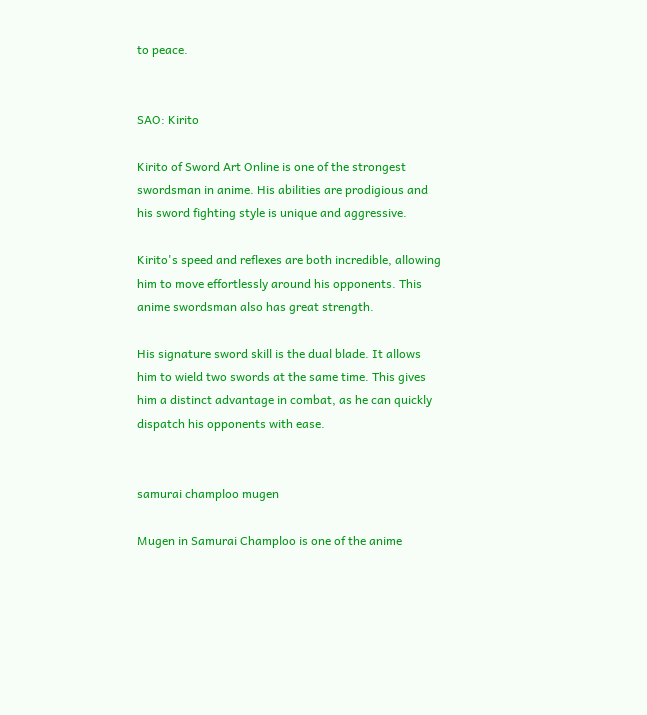to peace.


SAO: Kirito

Kirito of Sword Art Online is one of the strongest swordsman in anime. His abilities are prodigious and his sword fighting style is unique and aggressive.

Kirito's speed and reflexes are both incredible, allowing him to move effortlessly around his opponents. This anime swordsman also has great strength.

His signature sword skill is the dual blade. It allows him to wield two swords at the same time. This gives him a distinct advantage in combat, as he can quickly dispatch his opponents with ease.


samurai champloo mugen

Mugen in Samurai Champloo is one of the anime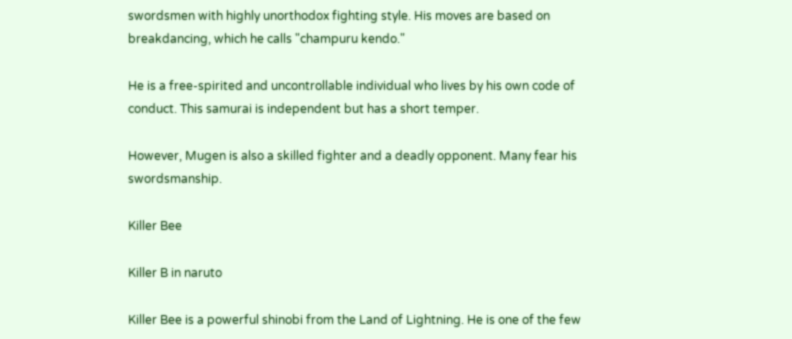swordsmen with highly unorthodox fighting style. His moves are based on breakdancing, which he calls "champuru kendo."

He is a free-spirited and uncontrollable individual who lives by his own code of conduct. This samurai is independent but has a short temper.

However, Mugen is also a skilled fighter and a deadly opponent. Many fear his swordsmanship.

Killer Bee

Killer B in naruto

Killer Bee is a powerful shinobi from the Land of Lightning. He is one of the few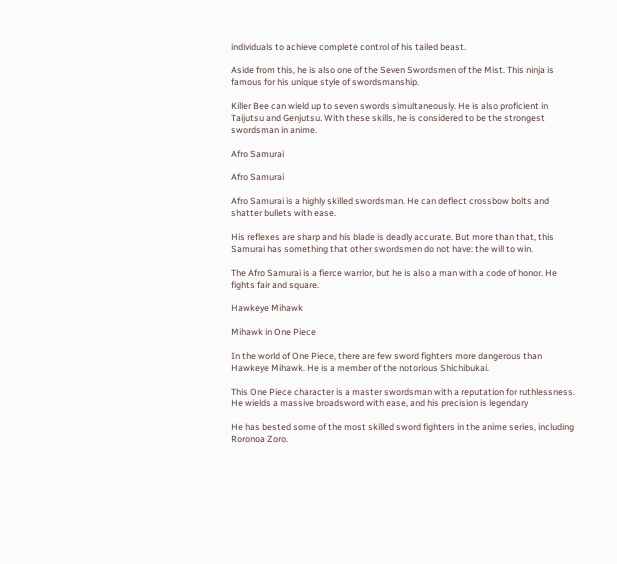individuals to achieve complete control of his tailed beast.

Aside from this, he is also one of the Seven Swordsmen of the Mist. This ninja is famous for his unique style of swordsmanship.

Killer Bee can wield up to seven swords simultaneously. He is also proficient in Taijutsu and Genjutsu. With these skills, he is considered to be the strongest swordsman in anime.

Afro Samurai

Afro Samurai

Afro Samurai is a highly skilled swordsman. He can deflect crossbow bolts and shatter bullets with ease.

His reflexes are sharp and his blade is deadly accurate. But more than that, this Samurai has something that other swordsmen do not have: the will to win.

The Afro Samurai is a fierce warrior, but he is also a man with a code of honor. He fights fair and square.

Hawkeye Mihawk

Mihawk in One Piece

In the world of One Piece, there are few sword fighters more dangerous than Hawkeye Mihawk. He is a member of the notorious Shichibukai.

This One Piece character is a master swordsman with a reputation for ruthlessness. He wields a massive broadsword with ease, and his precision is legendary

He has bested some of the most skilled sword fighters in the anime series, including Roronoa Zoro.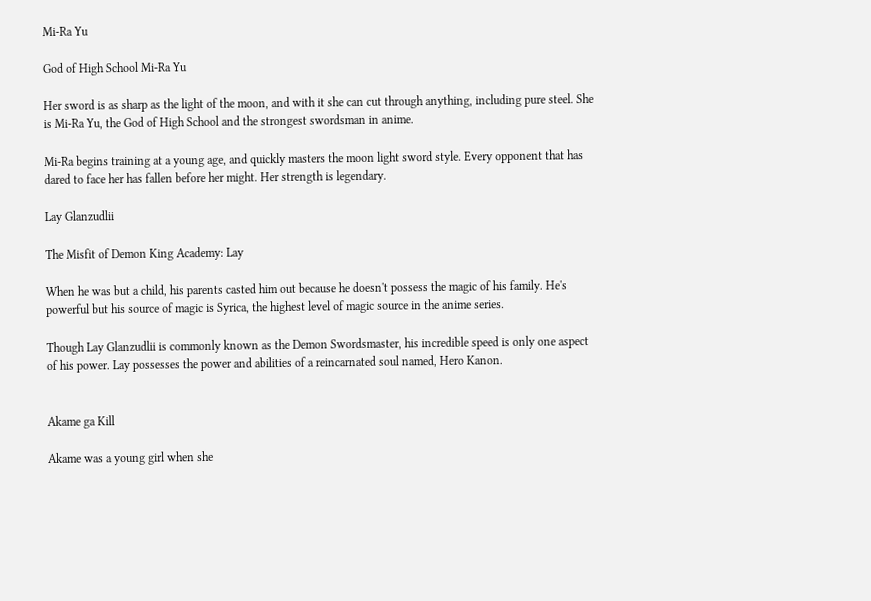Mi-Ra Yu

God of High School Mi-Ra Yu

Her sword is as sharp as the light of the moon, and with it she can cut through anything, including pure steel. She is Mi-Ra Yu, the God of High School and the strongest swordsman in anime.

Mi-Ra begins training at a young age, and quickly masters the moon light sword style. Every opponent that has dared to face her has fallen before her might. Her strength is legendary.

Lay Glanzudlii

The Misfit of Demon King Academy: Lay

When he was but a child, his parents casted him out because he doesn't possess the magic of his family. He's powerful but his source of magic is Syrica, the highest level of magic source in the anime series.

Though Lay Glanzudlii is commonly known as the Demon Swordsmaster, his incredible speed is only one aspect of his power. Lay possesses the power and abilities of a reincarnated soul named, Hero Kanon.


Akame ga Kill

Akame was a young girl when she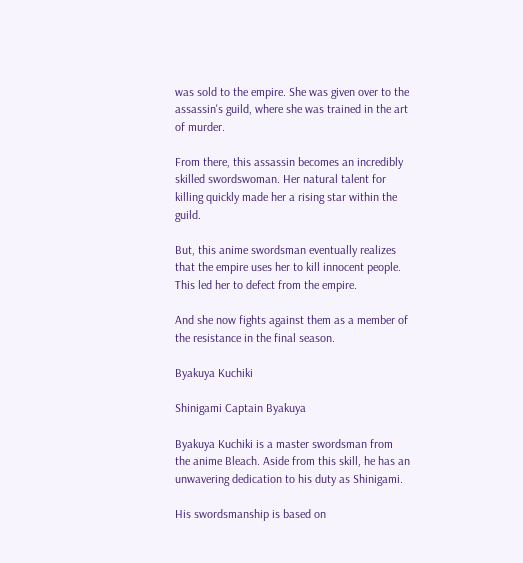was sold to the empire. She was given over to the assassin's guild, where she was trained in the art of murder.

From there, this assassin becomes an incredibly skilled swordswoman. Her natural talent for killing quickly made her a rising star within the guild.

But, this anime swordsman eventually realizes that the empire uses her to kill innocent people. This led her to defect from the empire.

And she now fights against them as a member of the resistance in the final season.

Byakuya Kuchiki

Shinigami Captain Byakuya

Byakuya Kuchiki is a master swordsman from the anime Bleach. Aside from this skill, he has an unwavering dedication to his duty as Shinigami.

His swordsmanship is based on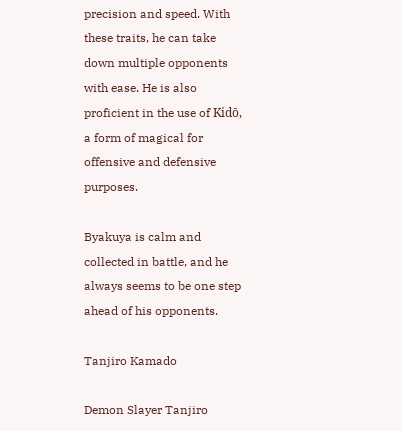precision and speed. With these traits, he can take down multiple opponents with ease. He is also proficient in the use of Kidō, a form of magical for offensive and defensive purposes.

Byakuya is calm and collected in battle, and he always seems to be one step ahead of his opponents.

Tanjiro Kamado

Demon Slayer Tanjiro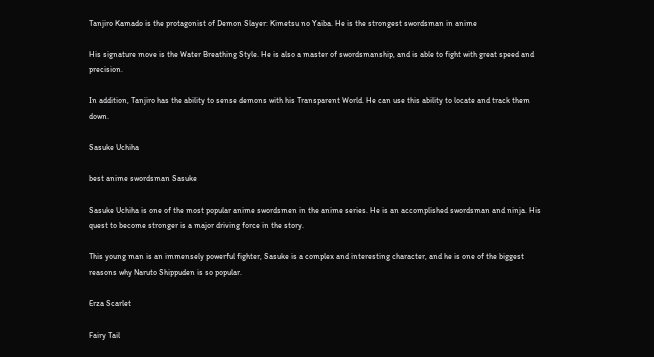Tanjiro Kamado is the protagonist of Demon Slayer: Kimetsu no Yaiba. He is the strongest swordsman in anime

His signature move is the Water Breathing Style. He is also a master of swordsmanship, and is able to fight with great speed and precision.

In addition, Tanjiro has the ability to sense demons with his Transparent World. He can use this ability to locate and track them down.

Sasuke Uchiha

best anime swordsman Sasuke

Sasuke Uchiha is one of the most popular anime swordsmen in the anime series. He is an accomplished swordsman and ninja. His quest to become stronger is a major driving force in the story.

This young man is an immensely powerful fighter, Sasuke is a complex and interesting character, and he is one of the biggest reasons why Naruto Shippuden is so popular.

Erza Scarlet

Fairy Tail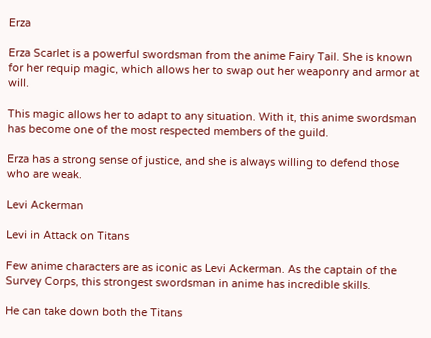Erza

Erza Scarlet is a powerful swordsman from the anime Fairy Tail. She is known for her requip magic, which allows her to swap out her weaponry and armor at will.

This magic allows her to adapt to any situation. With it, this anime swordsman has become one of the most respected members of the guild.

Erza has a strong sense of justice, and she is always willing to defend those who are weak.

Levi Ackerman

Levi in Attack on Titans

Few anime characters are as iconic as Levi Ackerman. As the captain of the Survey Corps, this strongest swordsman in anime has incredible skills.

He can take down both the Titans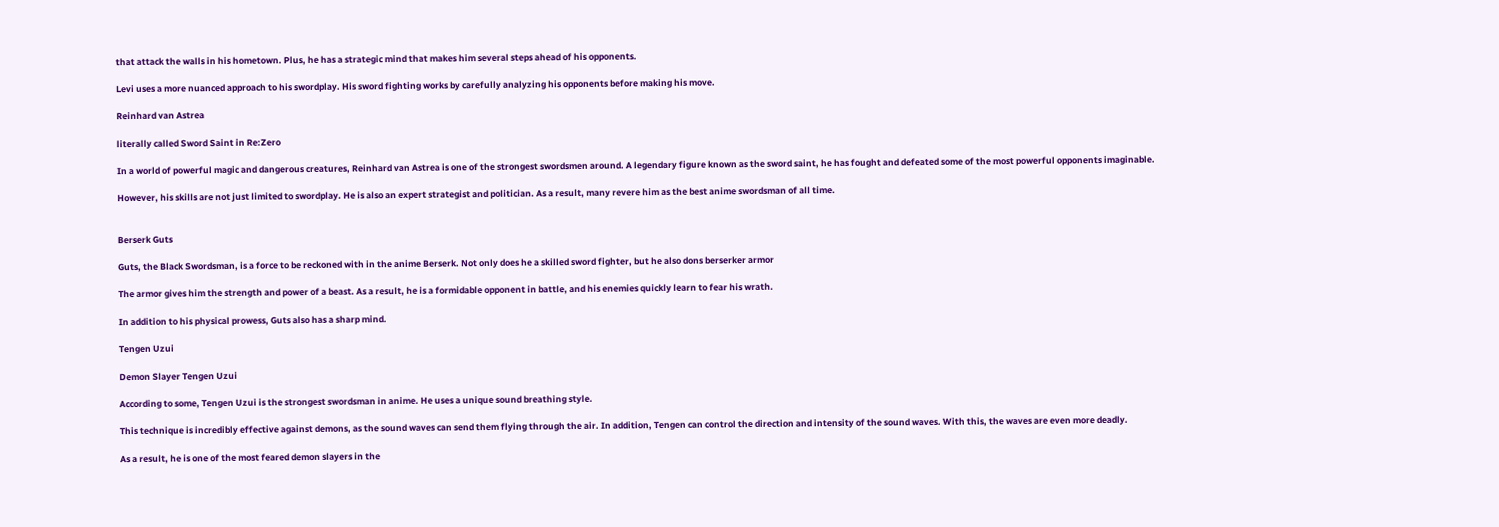that attack the walls in his hometown. Plus, he has a strategic mind that makes him several steps ahead of his opponents.

Levi uses a more nuanced approach to his swordplay. His sword fighting works by carefully analyzing his opponents before making his move.

Reinhard van Astrea

literally called Sword Saint in Re:Zero

In a world of powerful magic and dangerous creatures, Reinhard van Astrea is one of the strongest swordsmen around. A legendary figure known as the sword saint, he has fought and defeated some of the most powerful opponents imaginable.

However, his skills are not just limited to swordplay. He is also an expert strategist and politician. As a result, many revere him as the best anime swordsman of all time.


Berserk Guts

Guts, the Black Swordsman, is a force to be reckoned with in the anime Berserk. Not only does he a skilled sword fighter, but he also dons berserker armor

The armor gives him the strength and power of a beast. As a result, he is a formidable opponent in battle, and his enemies quickly learn to fear his wrath.

In addition to his physical prowess, Guts also has a sharp mind.

Tengen Uzui

Demon Slayer Tengen Uzui

According to some, Tengen Uzui is the strongest swordsman in anime. He uses a unique sound breathing style.

This technique is incredibly effective against demons, as the sound waves can send them flying through the air. In addition, Tengen can control the direction and intensity of the sound waves. With this, the waves are even more deadly.

As a result, he is one of the most feared demon slayers in the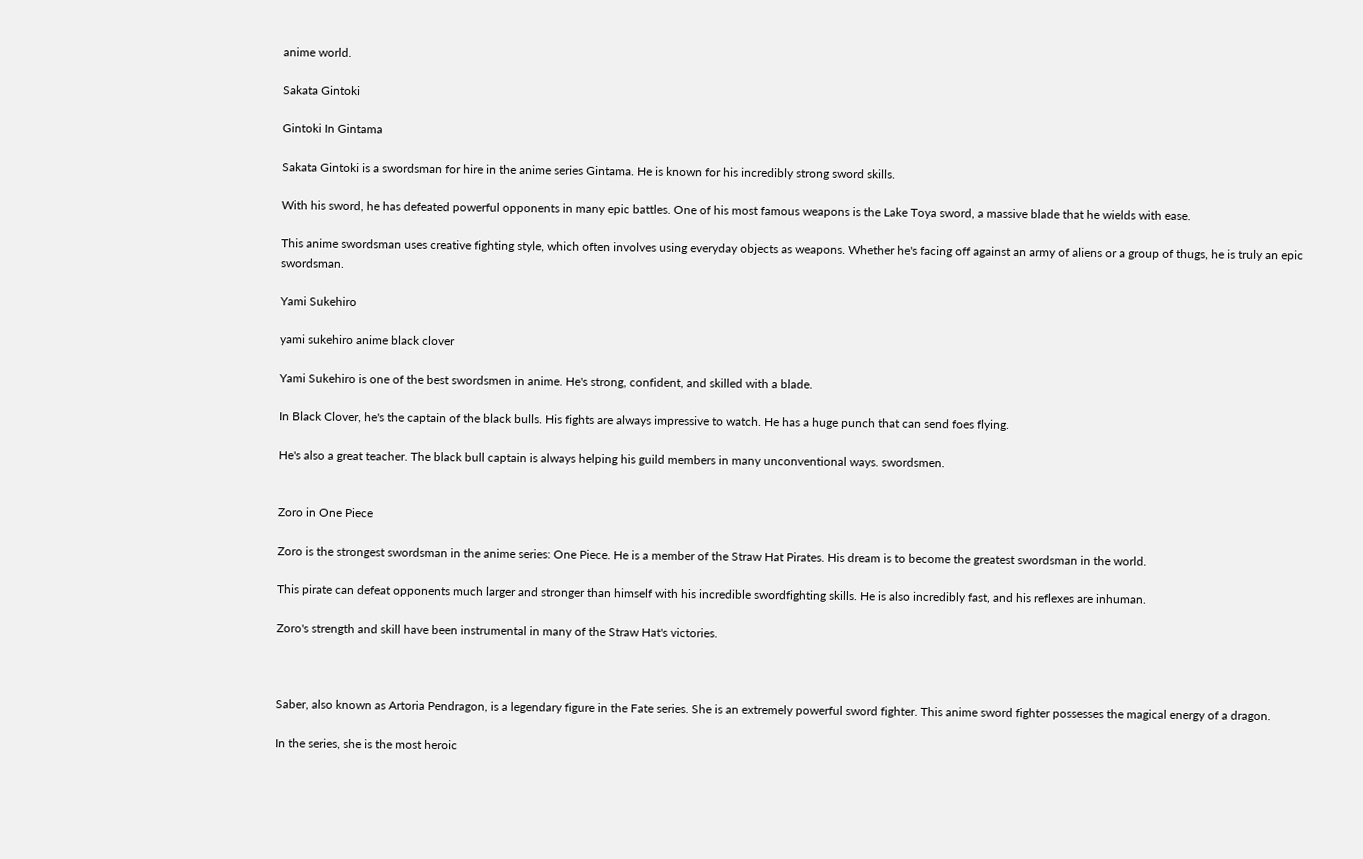anime world.

Sakata Gintoki

Gintoki In Gintama

Sakata Gintoki is a swordsman for hire in the anime series Gintama. He is known for his incredibly strong sword skills.

With his sword, he has defeated powerful opponents in many epic battles. One of his most famous weapons is the Lake Toya sword, a massive blade that he wields with ease.

This anime swordsman uses creative fighting style, which often involves using everyday objects as weapons. Whether he's facing off against an army of aliens or a group of thugs, he is truly an epic swordsman.

Yami Sukehiro

yami sukehiro anime black clover

Yami Sukehiro is one of the best swordsmen in anime. He's strong, confident, and skilled with a blade.

In Black Clover, he's the captain of the black bulls. His fights are always impressive to watch. He has a huge punch that can send foes flying.

He's also a great teacher. The black bull captain is always helping his guild members in many unconventional ways. swordsmen.


Zoro in One Piece

Zoro is the strongest swordsman in the anime series: One Piece. He is a member of the Straw Hat Pirates. His dream is to become the greatest swordsman in the world.

This pirate can defeat opponents much larger and stronger than himself with his incredible swordfighting skills. He is also incredibly fast, and his reflexes are inhuman.

Zoro's strength and skill have been instrumental in many of the Straw Hat's victories.



Saber, also known as Artoria Pendragon, is a legendary figure in the Fate series. She is an extremely powerful sword fighter. This anime sword fighter possesses the magical energy of a dragon.

In the series, she is the most heroic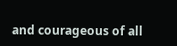and courageous of all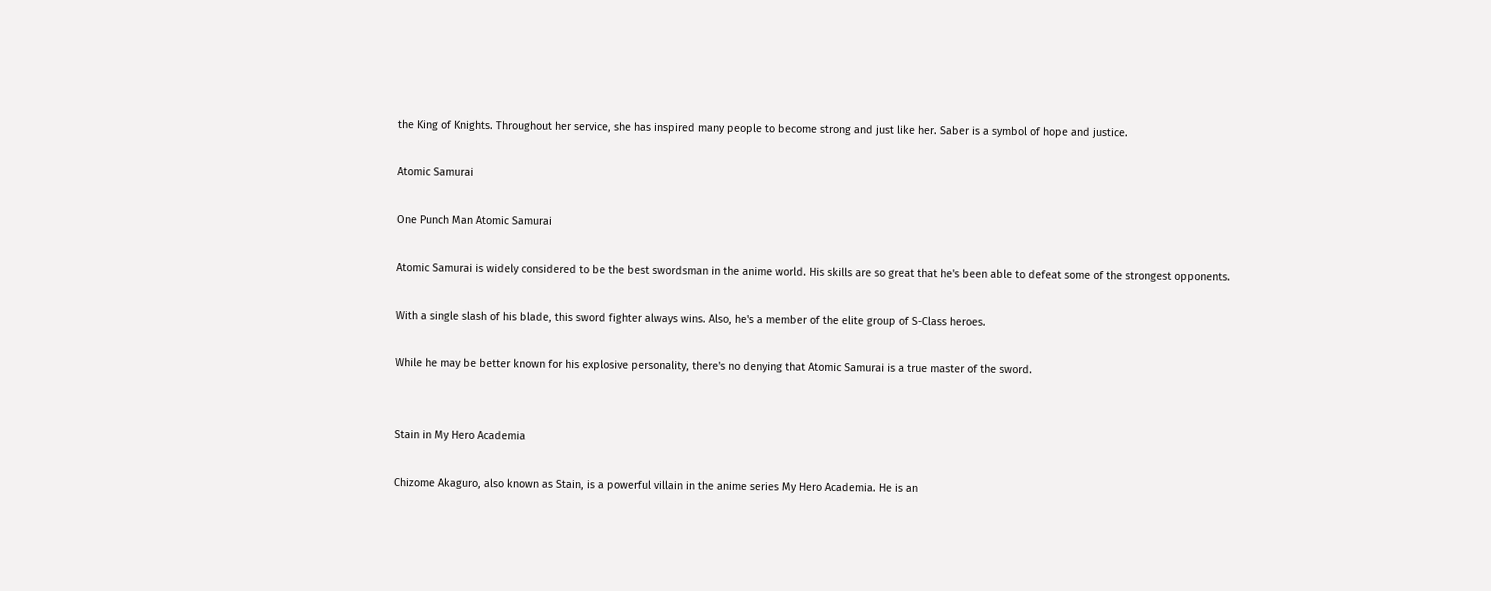the King of Knights. Throughout her service, she has inspired many people to become strong and just like her. Saber is a symbol of hope and justice.

Atomic Samurai

One Punch Man Atomic Samurai

Atomic Samurai is widely considered to be the best swordsman in the anime world. His skills are so great that he's been able to defeat some of the strongest opponents.

With a single slash of his blade, this sword fighter always wins. Also, he's a member of the elite group of S-Class heroes.

While he may be better known for his explosive personality, there's no denying that Atomic Samurai is a true master of the sword.


Stain in My Hero Academia

Chizome Akaguro, also known as Stain, is a powerful villain in the anime series My Hero Academia. He is an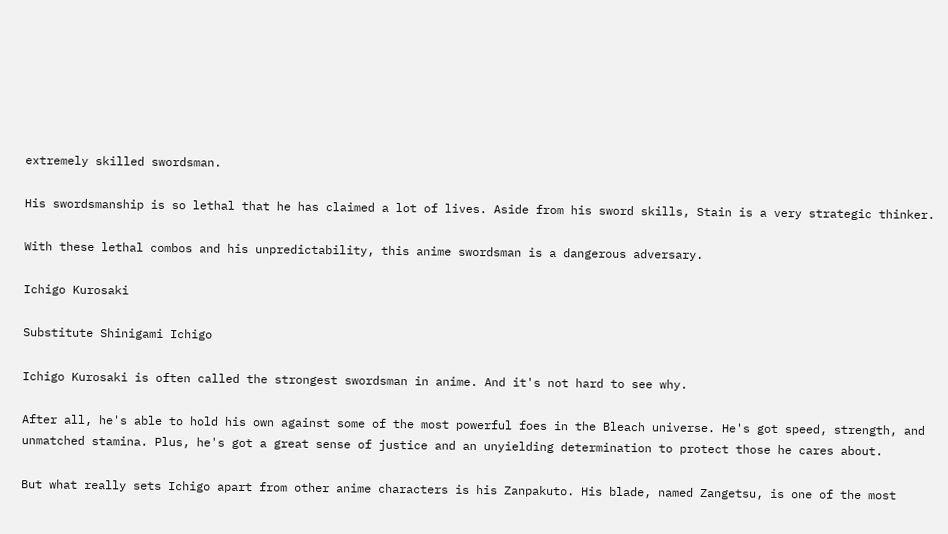extremely skilled swordsman.

His swordsmanship is so lethal that he has claimed a lot of lives. Aside from his sword skills, Stain is a very strategic thinker.

With these lethal combos and his unpredictability, this anime swordsman is a dangerous adversary.

Ichigo Kurosaki

Substitute Shinigami Ichigo

Ichigo Kurosaki is often called the strongest swordsman in anime. And it's not hard to see why.

After all, he's able to hold his own against some of the most powerful foes in the Bleach universe. He's got speed, strength, and unmatched stamina. Plus, he's got a great sense of justice and an unyielding determination to protect those he cares about.

But what really sets Ichigo apart from other anime characters is his Zanpakuto. His blade, named Zangetsu, is one of the most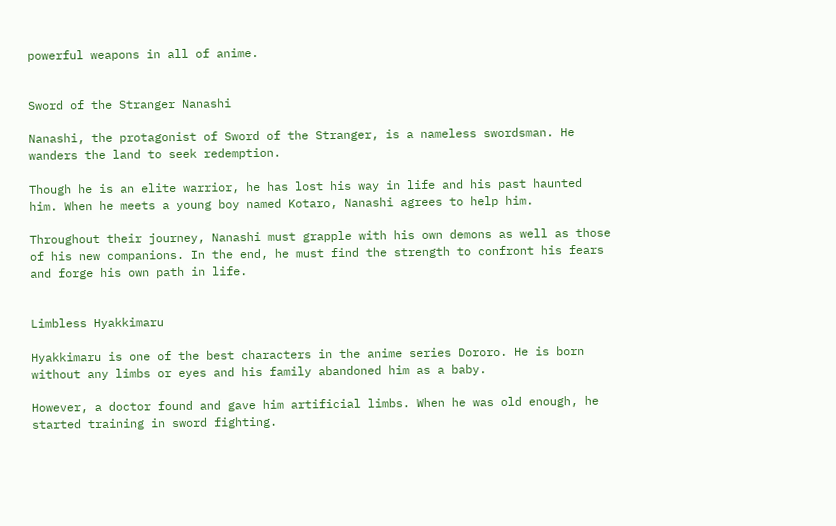powerful weapons in all of anime.


Sword of the Stranger Nanashi

Nanashi, the protagonist of Sword of the Stranger, is a nameless swordsman. He wanders the land to seek redemption.

Though he is an elite warrior, he has lost his way in life and his past haunted him. When he meets a young boy named Kotaro, Nanashi agrees to help him.

Throughout their journey, Nanashi must grapple with his own demons as well as those of his new companions. In the end, he must find the strength to confront his fears and forge his own path in life.


Limbless Hyakkimaru

Hyakkimaru is one of the best characters in the anime series Dororo. He is born without any limbs or eyes and his family abandoned him as a baby.

However, a doctor found and gave him artificial limbs. When he was old enough, he started training in sword fighting.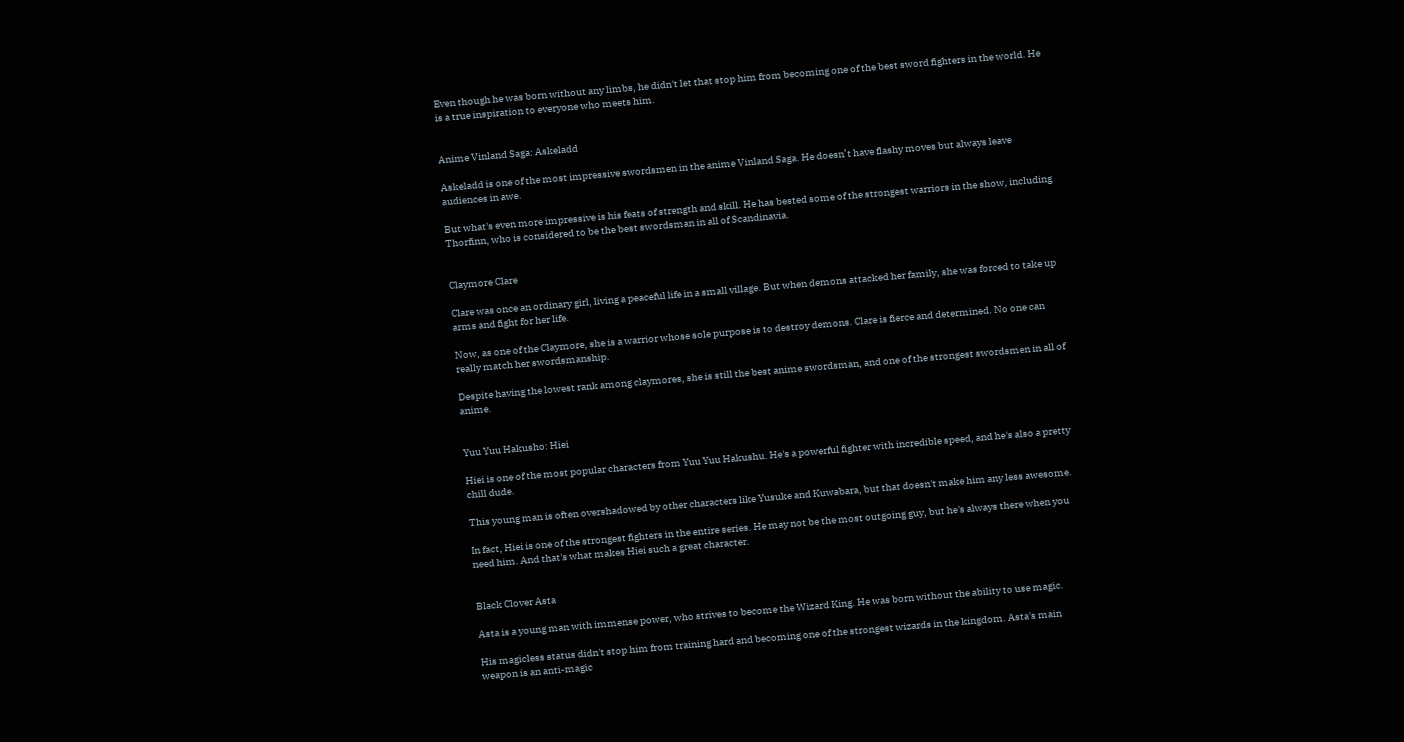Even though he was born without any limbs, he didn't let that stop him from becoming one of the best sword fighters in the world. He is a true inspiration to everyone who meets him.


Anime Vinland Saga: Askeladd

Askeladd is one of the most impressive swordsmen in the anime Vinland Saga. He doesn’t have flashy moves but always leave audiences in awe.

But what's even more impressive is his feats of strength and skill. He has bested some of the strongest warriors in the show, including Thorfinn, who is considered to be the best swordsman in all of Scandinavia.


Claymore Clare

Clare was once an ordinary girl, living a peaceful life in a small village. But when demons attacked her family, she was forced to take up arms and fight for her life.

Now, as one of the Claymore, she is a warrior whose sole purpose is to destroy demons. Clare is fierce and determined. No one can really match her swordsmanship.

Despite having the lowest rank among claymores, she is still the best anime swordsman, and one of the strongest swordsmen in all of anime.


Yuu Yuu Hakusho: Hiei

Hiei is one of the most popular characters from Yuu Yuu Hakushu. He's a powerful fighter with incredible speed, and he's also a pretty chill dude.

This young man is often overshadowed by other characters like Yusuke and Kuwabara, but that doesn't make him any less awesome.

In fact, Hiei is one of the strongest fighters in the entire series. He may not be the most outgoing guy, but he's always there when you need him. And that's what makes Hiei such a great character.


Black Clover Asta

Asta is a young man with immense power, who strives to become the Wizard King. He was born without the ability to use magic.

His magicless status didn't stop him from training hard and becoming one of the strongest wizards in the kingdom. Asta's main weapon is an anti-magic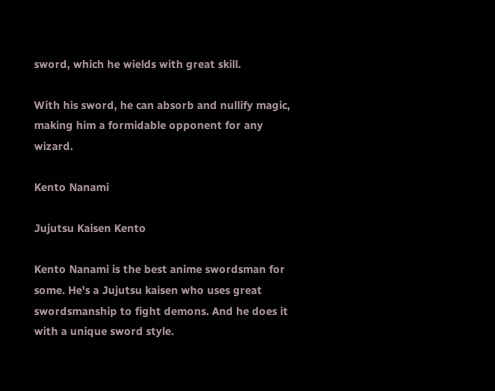sword, which he wields with great skill.

With his sword, he can absorb and nullify magic, making him a formidable opponent for any wizard.

Kento Nanami

Jujutsu Kaisen Kento

Kento Nanami is the best anime swordsman for some. He's a Jujutsu kaisen who uses great swordsmanship to fight demons. And he does it with a unique sword style.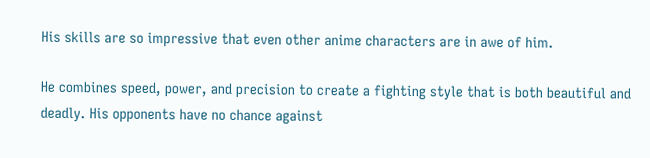His skills are so impressive that even other anime characters are in awe of him.

He combines speed, power, and precision to create a fighting style that is both beautiful and deadly. His opponents have no chance against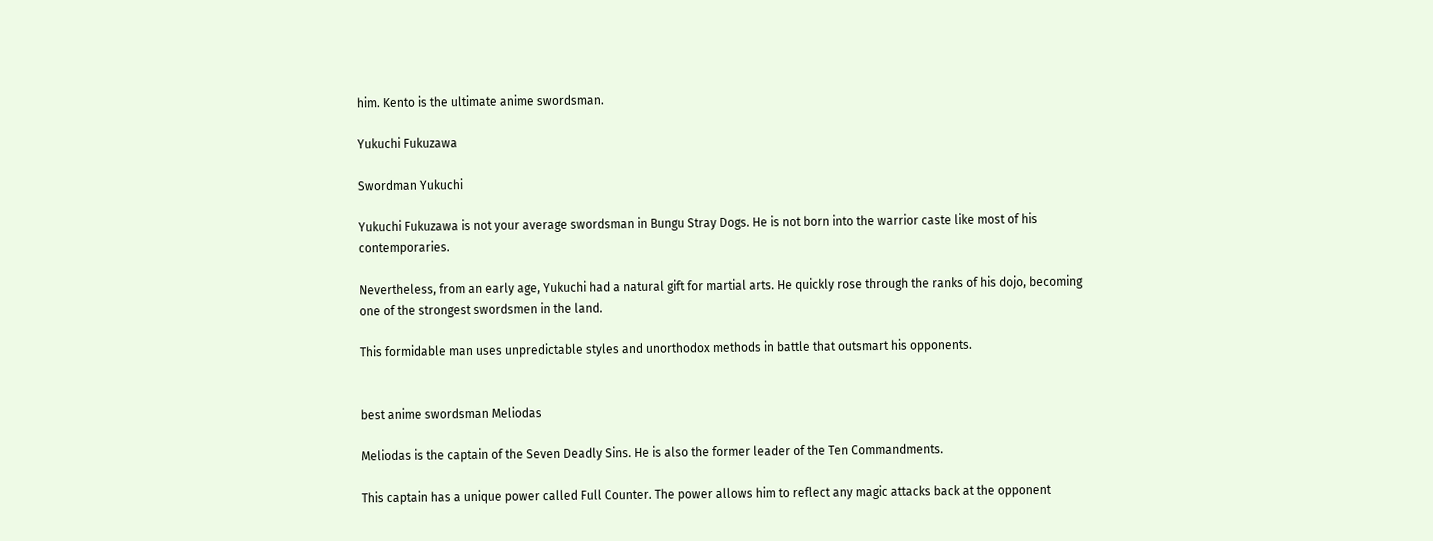him. Kento is the ultimate anime swordsman.

Yukuchi Fukuzawa

Swordman Yukuchi

Yukuchi Fukuzawa is not your average swordsman in Bungu Stray Dogs. He is not born into the warrior caste like most of his contemporaries.

Nevertheless, from an early age, Yukuchi had a natural gift for martial arts. He quickly rose through the ranks of his dojo, becoming one of the strongest swordsmen in the land.

This formidable man uses unpredictable styles and unorthodox methods in battle that outsmart his opponents.


best anime swordsman Meliodas

Meliodas is the captain of the Seven Deadly Sins. He is also the former leader of the Ten Commandments.

This captain has a unique power called Full Counter. The power allows him to reflect any magic attacks back at the opponent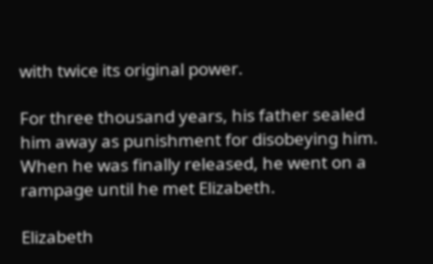with twice its original power.

For three thousand years, his father sealed him away as punishment for disobeying him. When he was finally released, he went on a rampage until he met Elizabeth.

Elizabeth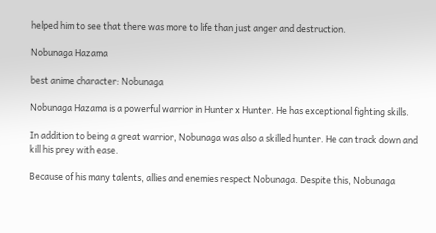helped him to see that there was more to life than just anger and destruction.

Nobunaga Hazama

best anime character: Nobunaga

Nobunaga Hazama is a powerful warrior in Hunter x Hunter. He has exceptional fighting skills.

In addition to being a great warrior, Nobunaga was also a skilled hunter. He can track down and kill his prey with ease.

Because of his many talents, allies and enemies respect Nobunaga. Despite this, Nobunaga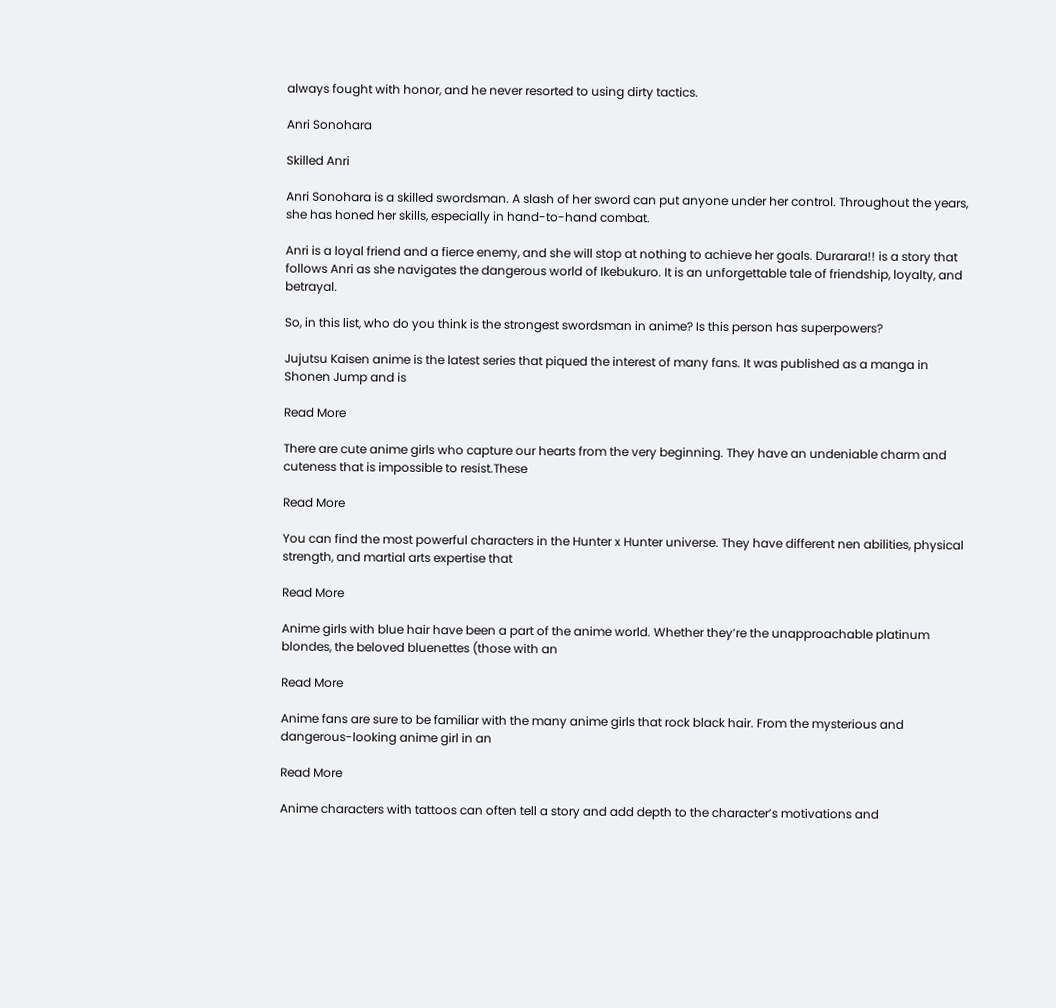always fought with honor, and he never resorted to using dirty tactics.

Anri Sonohara

Skilled Anri

Anri Sonohara is a skilled swordsman. A slash of her sword can put anyone under her control. Throughout the years, she has honed her skills, especially in hand-to-hand combat.

Anri is a loyal friend and a fierce enemy, and she will stop at nothing to achieve her goals. Durarara!! is a story that follows Anri as she navigates the dangerous world of Ikebukuro. It is an unforgettable tale of friendship, loyalty, and betrayal.

So, in this list, who do you think is the strongest swordsman in anime? Is this person has superpowers?

Jujutsu Kaisen anime is the latest series that piqued the interest of many fans. It was published as a manga in Shonen Jump and is

Read More

There are cute anime girls who capture our hearts from the very beginning. They have an undeniable charm and cuteness that is impossible to resist.These

Read More

You can find the most powerful characters in the Hunter x Hunter universe. They have different nen abilities, physical strength, and martial arts expertise that

Read More

Anime girls with blue hair have been a part of the anime world. Whether they’re the unapproachable platinum blondes, the beloved bluenettes (those with an

Read More

Anime fans are sure to be familiar with the many anime girls that rock black hair. From the mysterious and dangerous-looking anime girl in an

Read More

Anime characters with tattoos can often tell a story and add depth to the character’s motivations and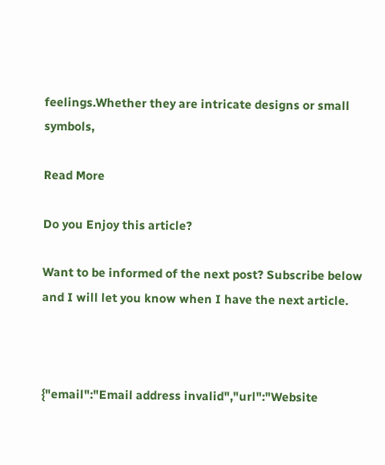feelings.Whether they are intricate designs or small symbols,

Read More

Do you Enjoy this article?

Want to be informed of the next post? Subscribe below and I will let you know when I have the next article.



{"email":"Email address invalid","url":"Website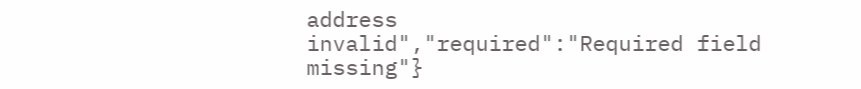address invalid","required":"Required field missing"}